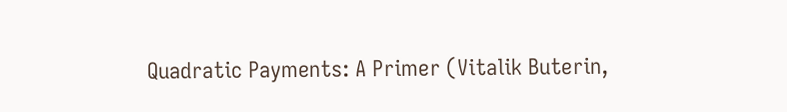Quadratic Payments: A Primer (Vitalik Buterin,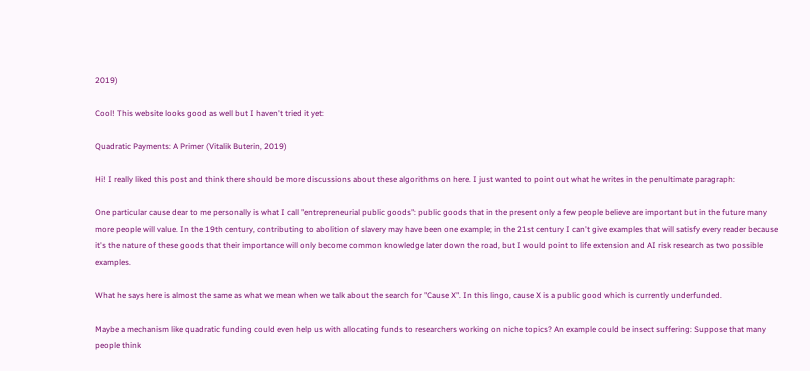2019)

Cool! This website looks good as well but I haven't tried it yet:

Quadratic Payments: A Primer (Vitalik Buterin, 2019)

Hi! I really liked this post and think there should be more discussions about these algorithms on here. I just wanted to point out what he writes in the penultimate paragraph:

One particular cause dear to me personally is what I call "entrepreneurial public goods": public goods that in the present only a few people believe are important but in the future many more people will value. In the 19th century, contributing to abolition of slavery may have been one example; in the 21st century I can't give examples that will satisfy every reader because it's the nature of these goods that their importance will only become common knowledge later down the road, but I would point to life extension and AI risk research as two possible examples.

What he says here is almost the same as what we mean when we talk about the search for "Cause X". In this lingo, cause X is a public good which is currently underfunded.

Maybe a mechanism like quadratic funding could even help us with allocating funds to researchers working on niche topics? An example could be insect suffering: Suppose that many people think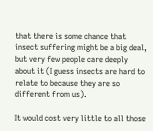that there is some chance that insect suffering might be a big deal, but very few people care deeply about it (I guess insects are hard to relate to because they are so different from us).

It would cost very little to all those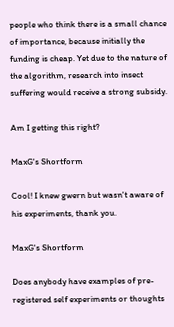people who think there is a small chance of importance, because initially the funding is cheap. Yet due to the nature of the algorithm, research into insect suffering would receive a strong subsidy.

Am I getting this right?

MaxG's Shortform

Cool! I knew gwern but wasn't aware of his experiments, thank you.

MaxG's Shortform

Does anybody have examples of pre-registered self experiments or thoughts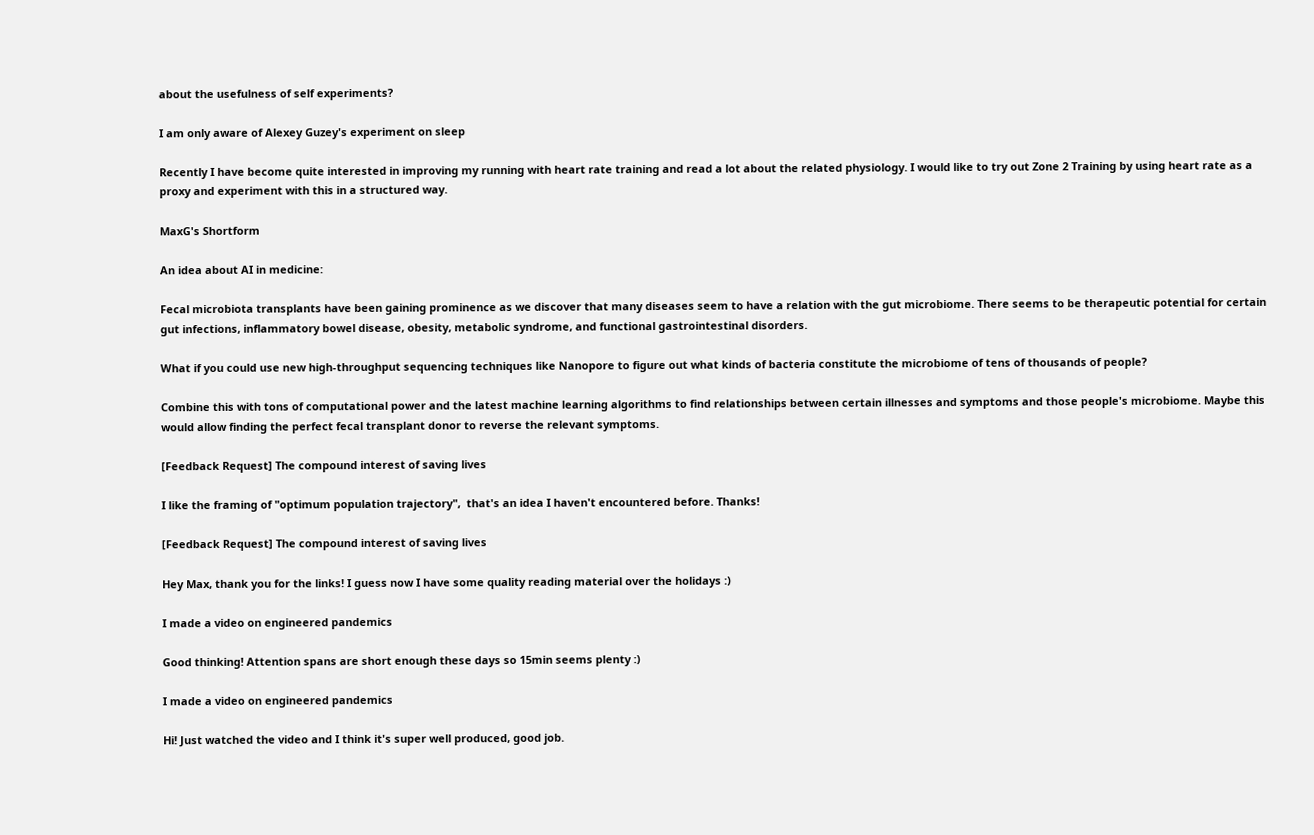about the usefulness of self experiments?

I am only aware of Alexey Guzey's experiment on sleep

Recently I have become quite interested in improving my running with heart rate training and read a lot about the related physiology. I would like to try out Zone 2 Training by using heart rate as a proxy and experiment with this in a structured way.

MaxG's Shortform

An idea about AI in medicine:

Fecal microbiota transplants have been gaining prominence as we discover that many diseases seem to have a relation with the gut microbiome. There seems to be therapeutic potential for certain gut infections, inflammatory bowel disease, obesity, metabolic syndrome, and functional gastrointestinal disorders.

What if you could use new high-throughput sequencing techniques like Nanopore to figure out what kinds of bacteria constitute the microbiome of tens of thousands of people?

Combine this with tons of computational power and the latest machine learning algorithms to find relationships between certain illnesses and symptoms and those people's microbiome. Maybe this would allow finding the perfect fecal transplant donor to reverse the relevant symptoms.

[Feedback Request] The compound interest of saving lives

I like the framing of "optimum population trajectory",  that's an idea I haven't encountered before. Thanks!

[Feedback Request] The compound interest of saving lives

Hey Max, thank you for the links! I guess now I have some quality reading material over the holidays :)

I made a video on engineered pandemics

Good thinking! Attention spans are short enough these days so 15min seems plenty :)

I made a video on engineered pandemics

Hi! Just watched the video and I think it's super well produced, good job.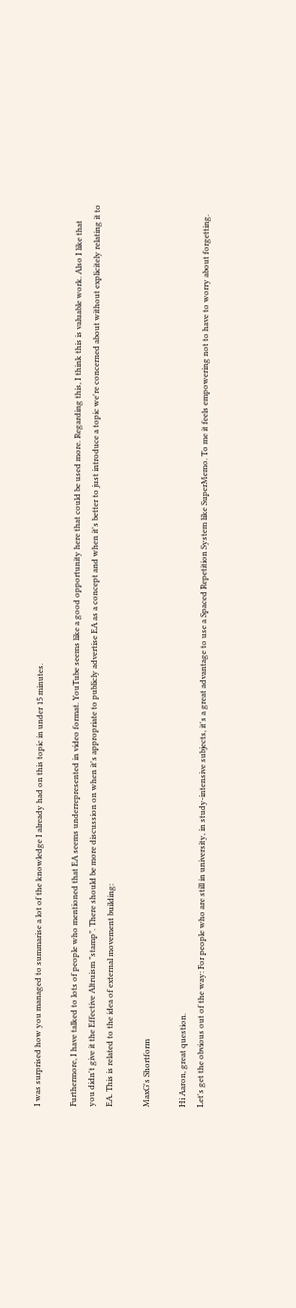I was surprised how you managed to summarise a lot of the knowledge I already had on this topic in under 15 minutes.

Furthermore, I have talked to lots of people who mentioned that EA seems underrepresented in video format. YouTube seems like a good opportunity here that could be used more. Regarding this, I think this is valuable work. Also I like that you didn't give it the Effective Altruism "stamp". There should be more discussion on when it's appropriate to publicly advertise EA as a concept and when it's better to just introduce a topic we're concerned about without explicitely relating it to EA. This is related to the idea of external movement building:

MaxG's Shortform

Hi Aaron, great question.
Let's get the obvious out of the way: For people who are still in university, in study-intensive subjects, it's a great advantage to use a Spaced Repetition System like SuperMemo. To me it feels empowering not to have to worry about forgetting.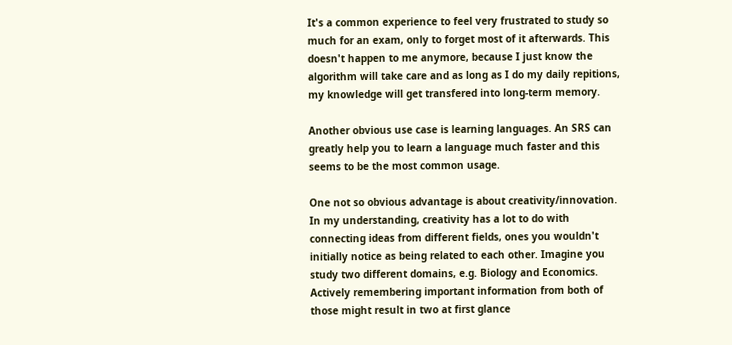It's a common experience to feel very frustrated to study so much for an exam, only to forget most of it afterwards. This doesn't happen to me anymore, because I just know the algorithm will take care and as long as I do my daily repitions, my knowledge will get transfered into long-term memory.

Another obvious use case is learning languages. An SRS can greatly help you to learn a language much faster and this seems to be the most common usage.

One not so obvious advantage is about creativity/innovation. In my understanding, creativity has a lot to do with connecting ideas from different fields, ones you wouldn't initially notice as being related to each other. Imagine you study two different domains, e.g. Biology and Economics. Actively remembering important information from both of those might result in two at first glance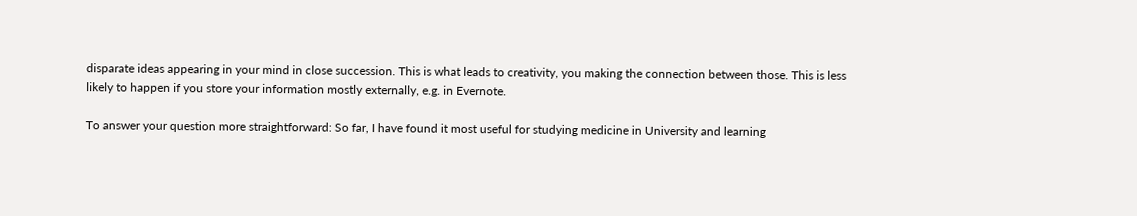disparate ideas appearing in your mind in close succession. This is what leads to creativity, you making the connection between those. This is less likely to happen if you store your information mostly externally, e.g. in Evernote.

To answer your question more straightforward: So far, I have found it most useful for studying medicine in University and learning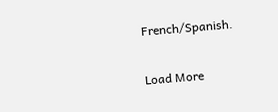French/Spanish.

Load More